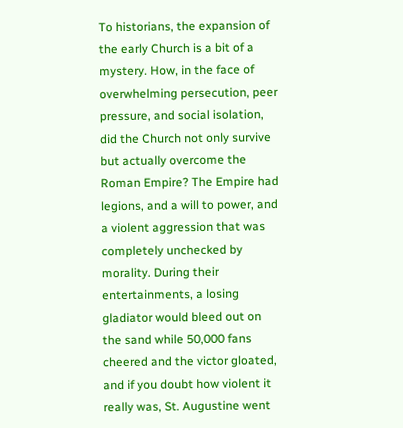To historians, the expansion of the early Church is a bit of a mystery. How, in the face of overwhelming persecution, peer pressure, and social isolation, did the Church not only survive but actually overcome the Roman Empire? The Empire had legions, and a will to power, and a violent aggression that was completely unchecked by morality. During their entertainments, a losing gladiator would bleed out on the sand while 50,000 fans cheered and the victor gloated, and if you doubt how violent it really was, St. Augustine went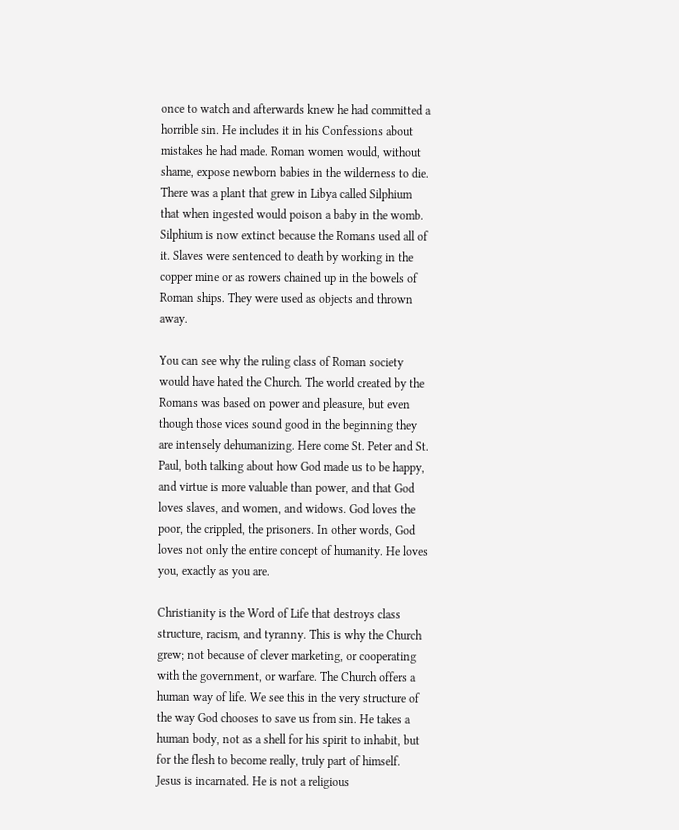once to watch and afterwards knew he had committed a horrible sin. He includes it in his Confessions about mistakes he had made. Roman women would, without shame, expose newborn babies in the wilderness to die. There was a plant that grew in Libya called Silphium that when ingested would poison a baby in the womb. Silphium is now extinct because the Romans used all of it. Slaves were sentenced to death by working in the copper mine or as rowers chained up in the bowels of Roman ships. They were used as objects and thrown away.

You can see why the ruling class of Roman society would have hated the Church. The world created by the Romans was based on power and pleasure, but even though those vices sound good in the beginning they are intensely dehumanizing. Here come St. Peter and St. Paul, both talking about how God made us to be happy, and virtue is more valuable than power, and that God loves slaves, and women, and widows. God loves the poor, the crippled, the prisoners. In other words, God loves not only the entire concept of humanity. He loves you, exactly as you are.

Christianity is the Word of Life that destroys class structure, racism, and tyranny. This is why the Church grew; not because of clever marketing, or cooperating with the government, or warfare. The Church offers a human way of life. We see this in the very structure of the way God chooses to save us from sin. He takes a human body, not as a shell for his spirit to inhabit, but for the flesh to become really, truly part of himself. Jesus is incarnated. He is not a religious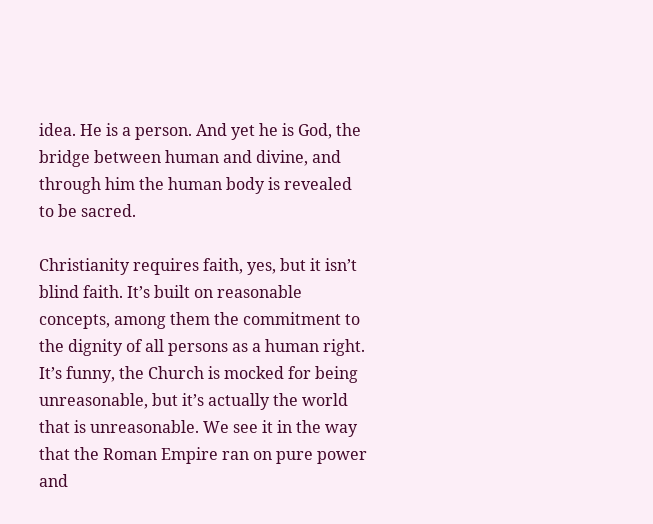idea. He is a person. And yet he is God, the bridge between human and divine, and through him the human body is revealed to be sacred.

Christianity requires faith, yes, but it isn’t blind faith. It’s built on reasonable concepts, among them the commitment to the dignity of all persons as a human right. It’s funny, the Church is mocked for being unreasonable, but it’s actually the world that is unreasonable. We see it in the way that the Roman Empire ran on pure power and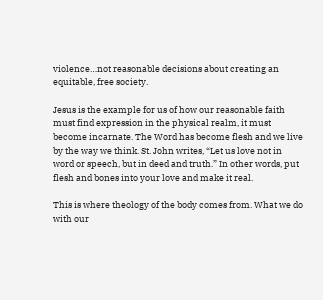violence…not reasonable decisions about creating an equitable, free society.

Jesus is the example for us of how our reasonable faith must find expression in the physical realm, it must become incarnate. The Word has become flesh and we live by the way we think. St. John writes, “Let us love not in word or speech, but in deed and truth.” In other words, put flesh and bones into your love and make it real.

This is where theology of the body comes from. What we do with our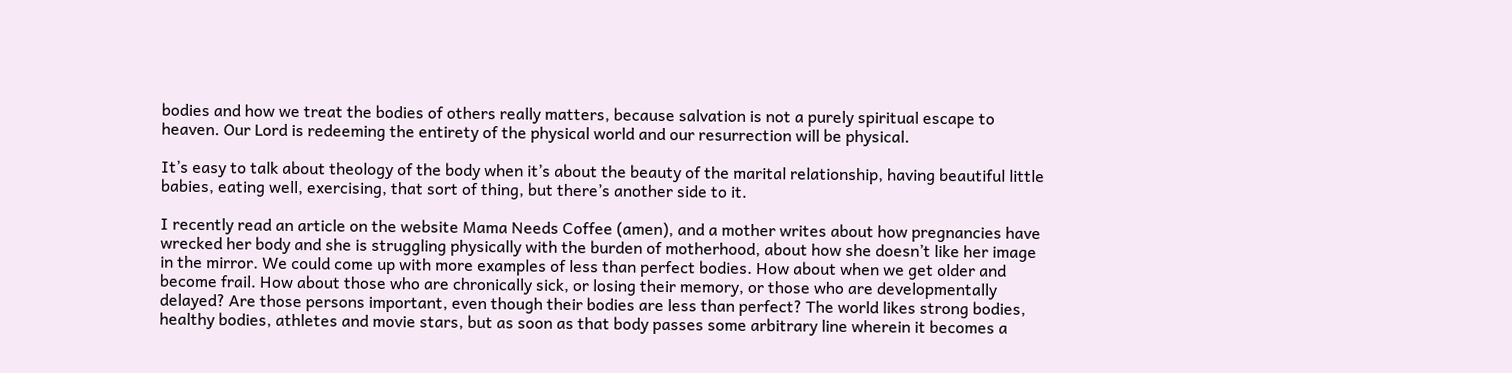bodies and how we treat the bodies of others really matters, because salvation is not a purely spiritual escape to heaven. Our Lord is redeeming the entirety of the physical world and our resurrection will be physical.

It’s easy to talk about theology of the body when it’s about the beauty of the marital relationship, having beautiful little babies, eating well, exercising, that sort of thing, but there’s another side to it.

I recently read an article on the website Mama Needs Coffee (amen), and a mother writes about how pregnancies have wrecked her body and she is struggling physically with the burden of motherhood, about how she doesn’t like her image in the mirror. We could come up with more examples of less than perfect bodies. How about when we get older and become frail. How about those who are chronically sick, or losing their memory, or those who are developmentally delayed? Are those persons important, even though their bodies are less than perfect? The world likes strong bodies, healthy bodies, athletes and movie stars, but as soon as that body passes some arbitrary line wherein it becomes a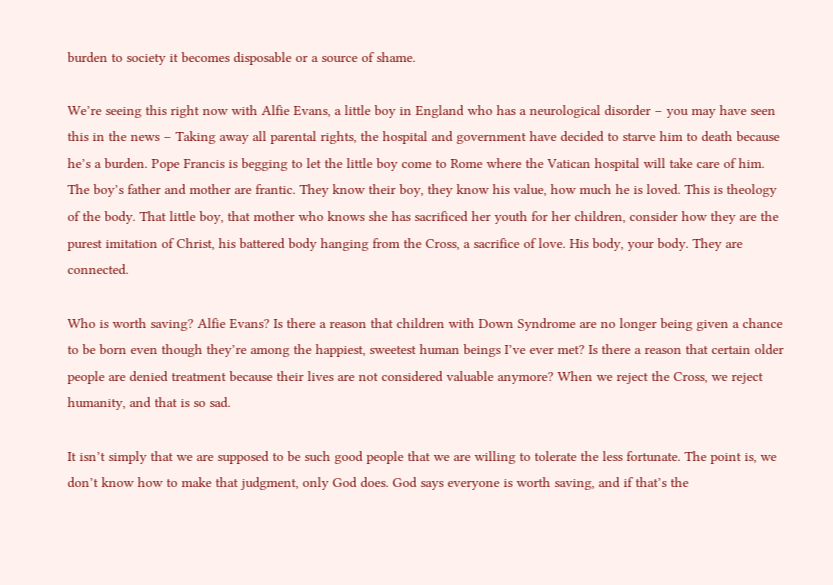burden to society it becomes disposable or a source of shame.

We’re seeing this right now with Alfie Evans, a little boy in England who has a neurological disorder – you may have seen this in the news – Taking away all parental rights, the hospital and government have decided to starve him to death because he’s a burden. Pope Francis is begging to let the little boy come to Rome where the Vatican hospital will take care of him. The boy’s father and mother are frantic. They know their boy, they know his value, how much he is loved. This is theology of the body. That little boy, that mother who knows she has sacrificed her youth for her children, consider how they are the purest imitation of Christ, his battered body hanging from the Cross, a sacrifice of love. His body, your body. They are connected.

Who is worth saving? Alfie Evans? Is there a reason that children with Down Syndrome are no longer being given a chance to be born even though they’re among the happiest, sweetest human beings I’ve ever met? Is there a reason that certain older people are denied treatment because their lives are not considered valuable anymore? When we reject the Cross, we reject humanity, and that is so sad.

It isn’t simply that we are supposed to be such good people that we are willing to tolerate the less fortunate. The point is, we don’t know how to make that judgment, only God does. God says everyone is worth saving, and if that’s the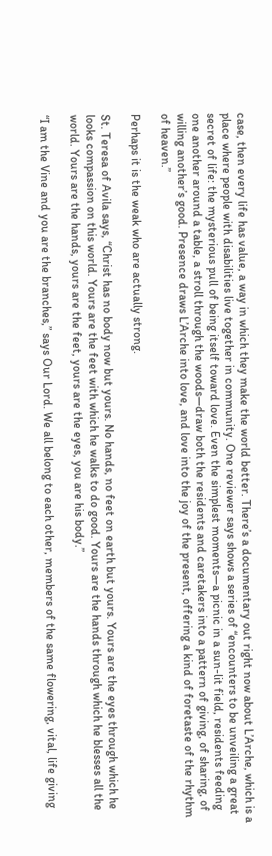case, then every life has value, a way in which they make the world better. There’s a documentary out right now about L’Arche, which is a place where people with disabilities live together in community. One reviewer says shows a series of “encounters to be unveiling a great secret of life: the mysterious pull of being itself toward love. Even the simplest moments—a picnic in a sun-lit field, residents feeding one another around a table, a stroll through the woods—draw both the residents and caretakers into a pattern of giving, of sharing, of willing another’s good. Presence draws L’Arche into love, and love into the joy of the present, offering a kind of foretaste of the rhythm of heaven.”

Perhaps it is the weak who are actually strong.

St. Teresa of Avila says, “Christ has no body now but yours. No hands, no feet on earth but yours. Yours are the eyes through which he looks compassion on this world. Yours are the feet with which he walks to do good. Yours are the hands through which he blesses all the world. Yours are the hands, yours are the feet, yours are the eyes, you are his body.”

“I am the Vine and you are the branches,” says Our Lord. We all belong to each other, members of the same flowering, vital, life giving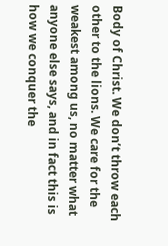Body of Christ. We don’t throw each other to the lions. We care for the weakest among us, no matter what anyone else says, and in fact this is how we conquer the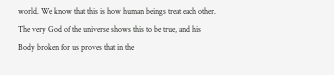world. We know that this is how human beings treat each other. The very God of the universe shows this to be true, and his Body broken for us proves that in the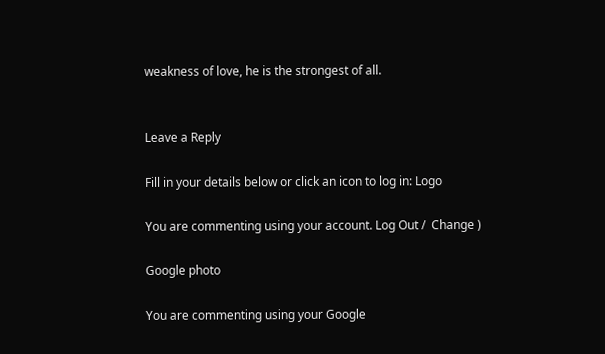weakness of love, he is the strongest of all.


Leave a Reply

Fill in your details below or click an icon to log in: Logo

You are commenting using your account. Log Out /  Change )

Google photo

You are commenting using your Google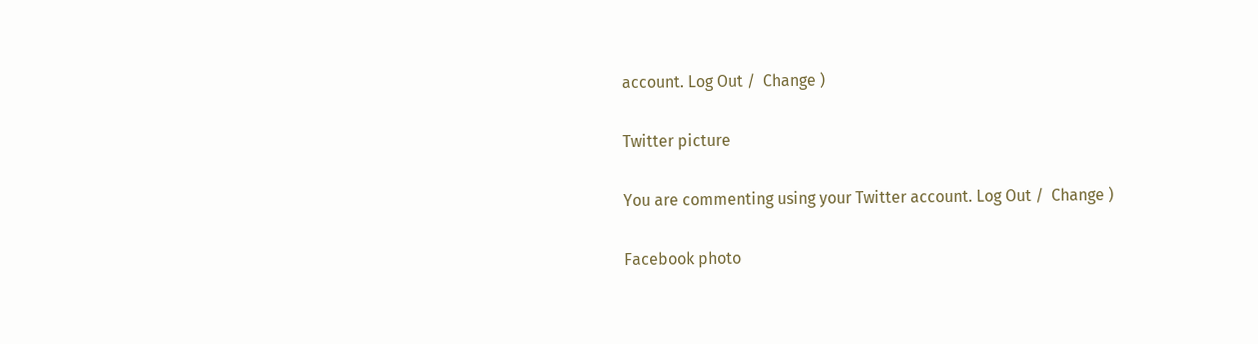account. Log Out /  Change )

Twitter picture

You are commenting using your Twitter account. Log Out /  Change )

Facebook photo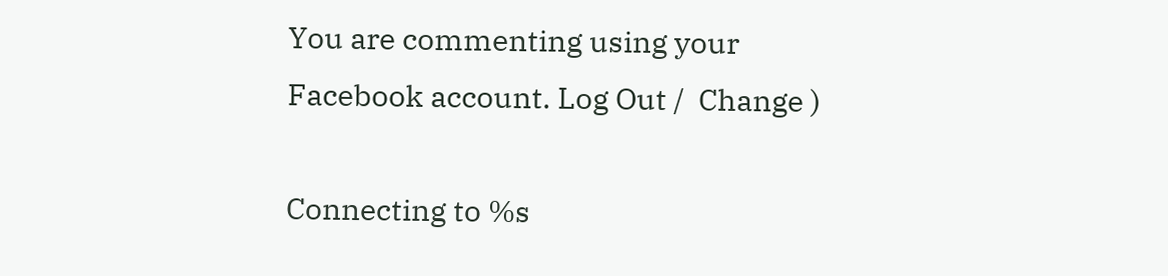You are commenting using your Facebook account. Log Out /  Change )

Connecting to %s